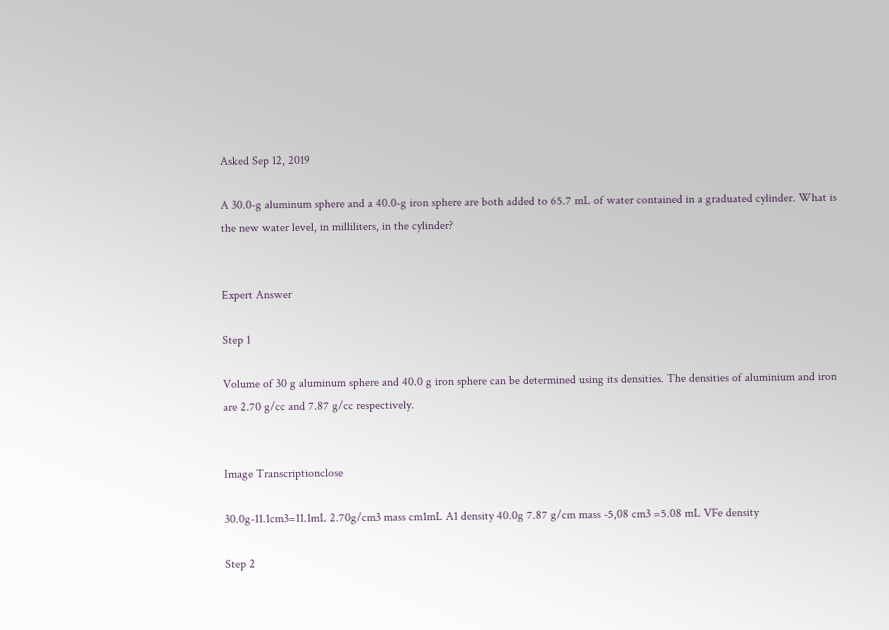Asked Sep 12, 2019

A 30.0‐g aluminum sphere and a 40.0‐g iron sphere are both added to 65.7 mL of water contained in a graduated cylinder. What is the new water level, in milliliters, in the cylinder?


Expert Answer

Step 1

Volume of 30 g aluminum sphere and 40.0 g iron sphere can be determined using its densities. The densities of aluminium and iron are 2.70 g/cc and 7.87 g/cc respectively.


Image Transcriptionclose

30.0g-11.1cm3=11.1mL 2.70g/cm3 mass cm1mL A1 density 40.0g 7.87 g/cm mass -5,08 cm3 =5.08 mL VFe density

Step 2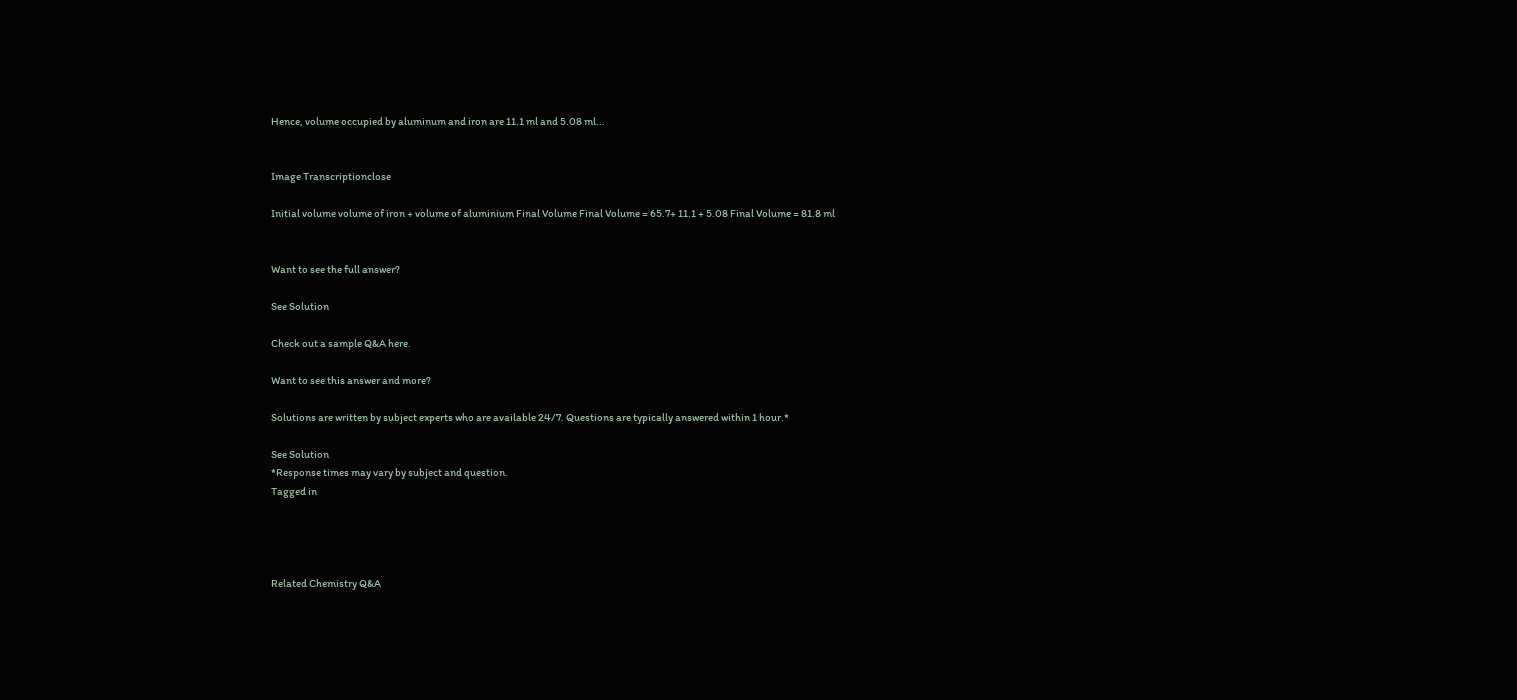Hence, volume occupied by aluminum and iron are 11.1 ml and 5.08 ml...


Image Transcriptionclose

Initial volume volume of iron + volume of aluminium Final Volume Final Volume = 65.7+ 11.1 + 5.08 Final Volume = 81.8 ml


Want to see the full answer?

See Solution

Check out a sample Q&A here.

Want to see this answer and more?

Solutions are written by subject experts who are available 24/7. Questions are typically answered within 1 hour.*

See Solution
*Response times may vary by subject and question.
Tagged in




Related Chemistry Q&A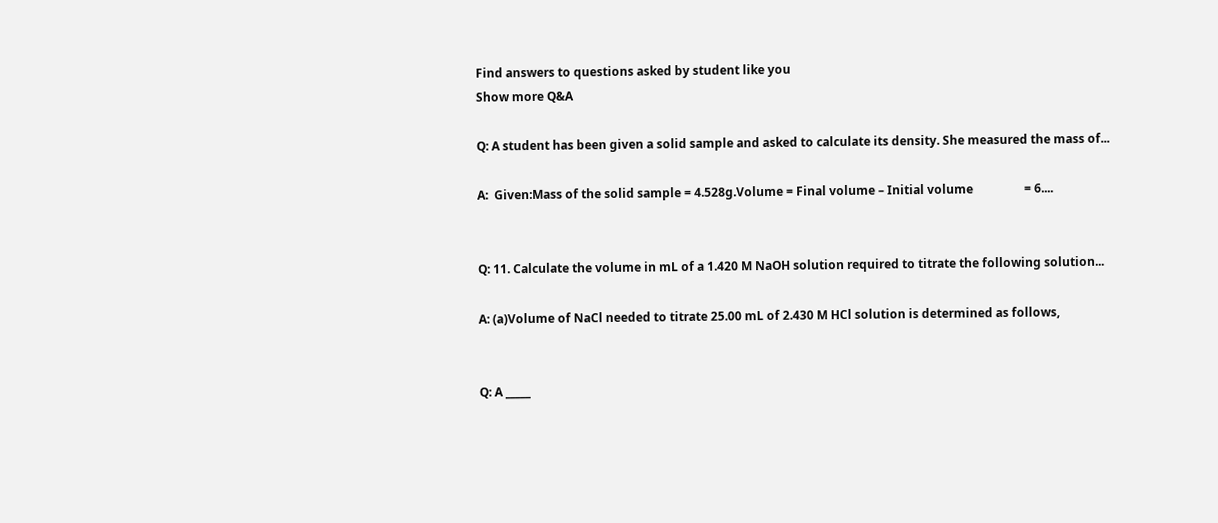Find answers to questions asked by student like you
Show more Q&A

Q: A student has been given a solid sample and asked to calculate its density. She measured the mass of...

A:  Given:Mass of the solid sample = 4.528g.Volume = Final volume – Initial volume                 = 6....


Q: 11. Calculate the volume in mL of a 1.420 M NaOH solution required to titrate the following solution...

A: (a)Volume of NaCl needed to titrate 25.00 mL of 2.430 M HCl solution is determined as follows,


Q: A _____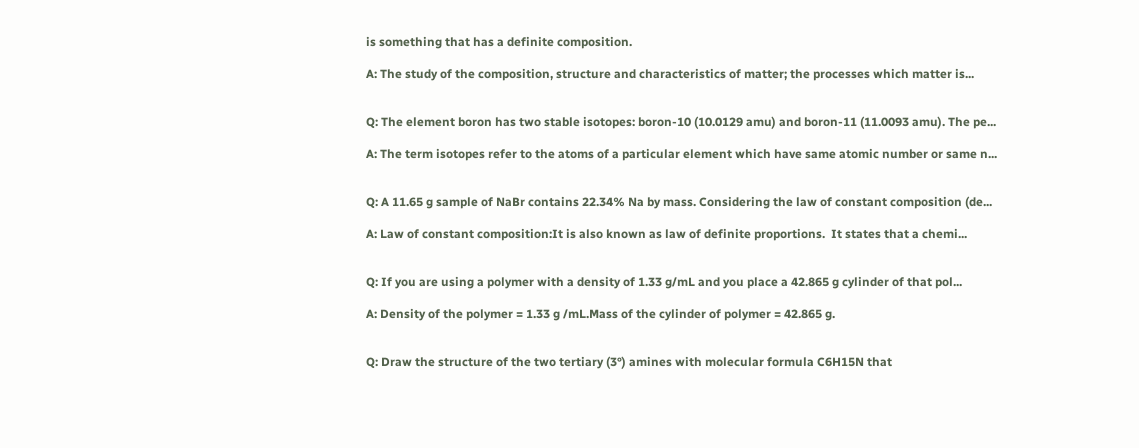is something that has a definite composition.

A: The study of the composition, structure and characteristics of matter; the processes which matter is...


Q: The element boron has two stable isotopes: boron-10 (10.0129 amu) and boron-11 (11.0093 amu). The pe...

A: The term isotopes refer to the atoms of a particular element which have same atomic number or same n...


Q: A 11.65 g sample of NaBr contains 22.34% Na by mass. Considering the law of constant composition (de...

A: Law of constant composition:It is also known as law of definite proportions.  It states that a chemi...


Q: If you are using a polymer with a density of 1.33 g/mL and you place a 42.865 g cylinder of that pol...

A: Density of the polymer = 1.33 g /mL.Mass of the cylinder of polymer = 42.865 g.


Q: Draw the structure of the two tertiary (3°) amines with molecular formula C6H15N that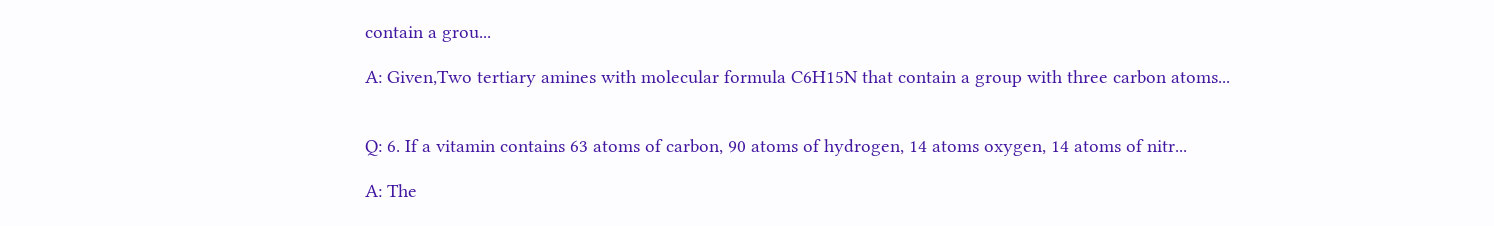contain a grou...

A: Given,Two tertiary amines with molecular formula C6H15N that contain a group with three carbon atoms...


Q: 6. If a vitamin contains 63 atoms of carbon, 90 atoms of hydrogen, 14 atoms oxygen, 14 atoms of nitr...

A: The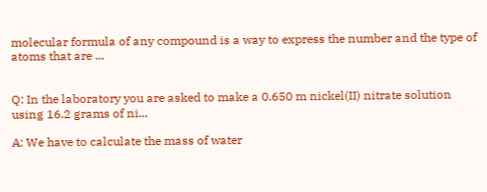molecular formula of any compound is a way to express the number and the type of atoms that are ...


Q: In the laboratory you are asked to make a 0.650 m nickel(II) nitrate solution using 16.2 grams of ni...

A: We have to calculate the mass of water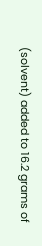(solvent) added to 16.2 grams of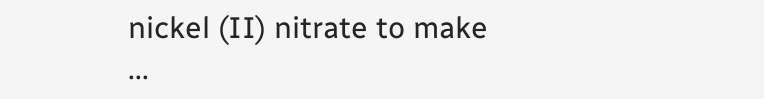nickel (II) nitrate to make ...